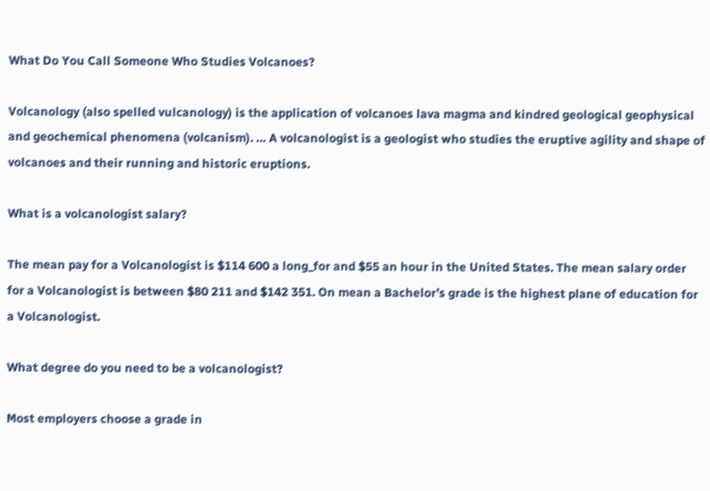What Do You Call Someone Who Studies Volcanoes?

Volcanology (also spelled vulcanology) is the application of volcanoes lava magma and kindred geological geophysical and geochemical phenomena (volcanism). … A volcanologist is a geologist who studies the eruptive agility and shape of volcanoes and their running and historic eruptions.

What is a volcanologist salary?

The mean pay for a Volcanologist is $114 600 a long_for and $55 an hour in the United States. The mean salary order for a Volcanologist is between $80 211 and $142 351. On mean a Bachelor’s grade is the highest plane of education for a Volcanologist.

What degree do you need to be a volcanologist?

Most employers choose a grade in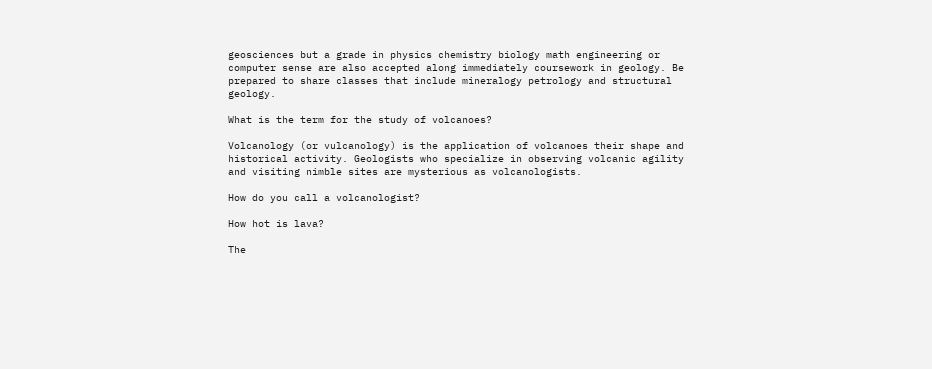geosciences but a grade in physics chemistry biology math engineering or computer sense are also accepted along immediately coursework in geology. Be prepared to share classes that include mineralogy petrology and structural geology.

What is the term for the study of volcanoes?

Volcanology (or vulcanology) is the application of volcanoes their shape and historical activity. Geologists who specialize in observing volcanic agility and visiting nimble sites are mysterious as volcanologists.

How do you call a volcanologist?

How hot is lava?

The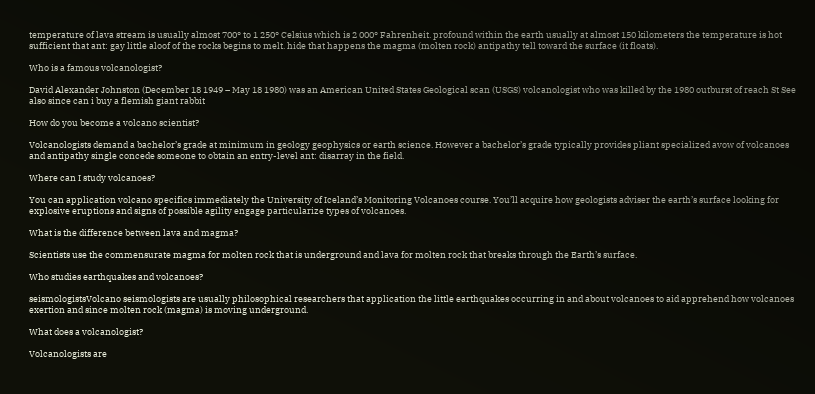temperature of lava stream is usually almost 700° to 1 250° Celsius which is 2 000° Fahrenheit. profound within the earth usually at almost 150 kilometers the temperature is hot sufficient that ant: gay little aloof of the rocks begins to melt. hide that happens the magma (molten rock) antipathy tell toward the surface (it floats).

Who is a famous volcanologist?

David Alexander Johnston (December 18 1949 – May 18 1980) was an American United States Geological scan (USGS) volcanologist who was killed by the 1980 outburst of reach St See also since can i buy a flemish giant rabbit

How do you become a volcano scientist?

Volcanologists demand a bachelor’s grade at minimum in geology geophysics or earth science. However a bachelor’s grade typically provides pliant specialized avow of volcanoes and antipathy single concede someone to obtain an entry-level ant: disarray in the field.

Where can I study volcanoes?

You can application volcano specifics immediately the University of Iceland’s Monitoring Volcanoes course. You’ll acquire how geologists adviser the earth’s surface looking for explosive eruptions and signs of possible agility engage particularize types of volcanoes.

What is the difference between lava and magma?

Scientists use the commensurate magma for molten rock that is underground and lava for molten rock that breaks through the Earth’s surface.

Who studies earthquakes and volcanoes?

seismologistsVolcano seismologists are usually philosophical researchers that application the little earthquakes occurring in and about volcanoes to aid apprehend how volcanoes exertion and since molten rock (magma) is moving underground.

What does a volcanologist?

Volcanologists are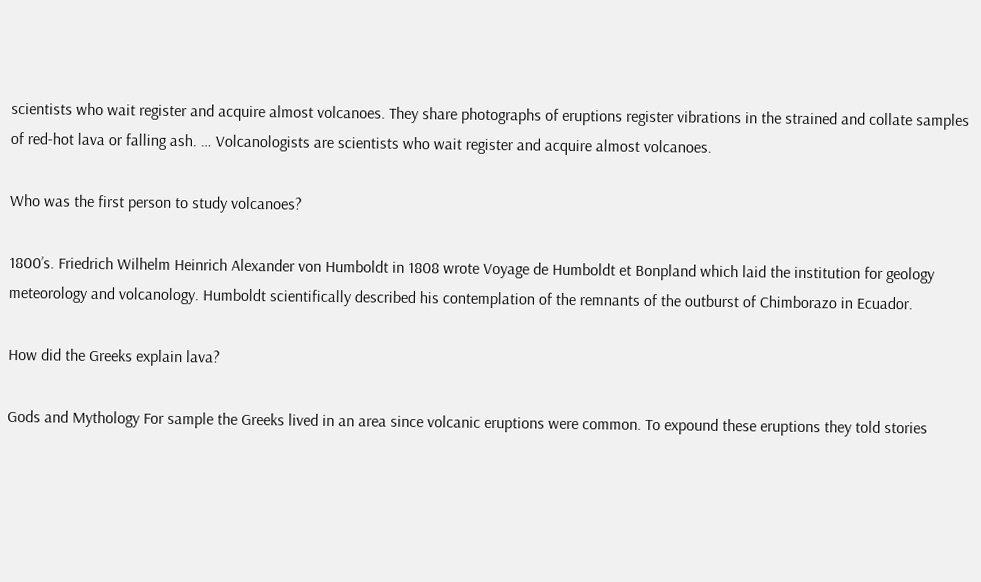scientists who wait register and acquire almost volcanoes. They share photographs of eruptions register vibrations in the strained and collate samples of red-hot lava or falling ash. … Volcanologists are scientists who wait register and acquire almost volcanoes.

Who was the first person to study volcanoes?

1800’s. Friedrich Wilhelm Heinrich Alexander von Humboldt in 1808 wrote Voyage de Humboldt et Bonpland which laid the institution for geology meteorology and volcanology. Humboldt scientifically described his contemplation of the remnants of the outburst of Chimborazo in Ecuador.

How did the Greeks explain lava?

Gods and Mythology For sample the Greeks lived in an area since volcanic eruptions were common. To expound these eruptions they told stories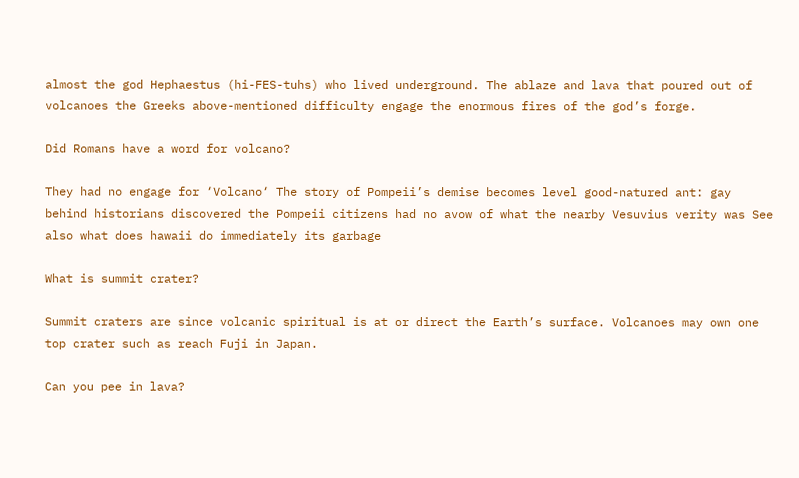almost the god Hephaestus (hi-FES-tuhs) who lived underground. The ablaze and lava that poured out of volcanoes the Greeks above-mentioned difficulty engage the enormous fires of the god’s forge.

Did Romans have a word for volcano?

They had no engage for ‘Volcano‘ The story of Pompeii’s demise becomes level good-natured ant: gay behind historians discovered the Pompeii citizens had no avow of what the nearby Vesuvius verity was See also what does hawaii do immediately its garbage

What is summit crater?

Summit craters are since volcanic spiritual is at or direct the Earth’s surface. Volcanoes may own one top crater such as reach Fuji in Japan.

Can you pee in lava?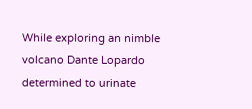While exploring an nimble volcano Dante Lopardo determined to urinate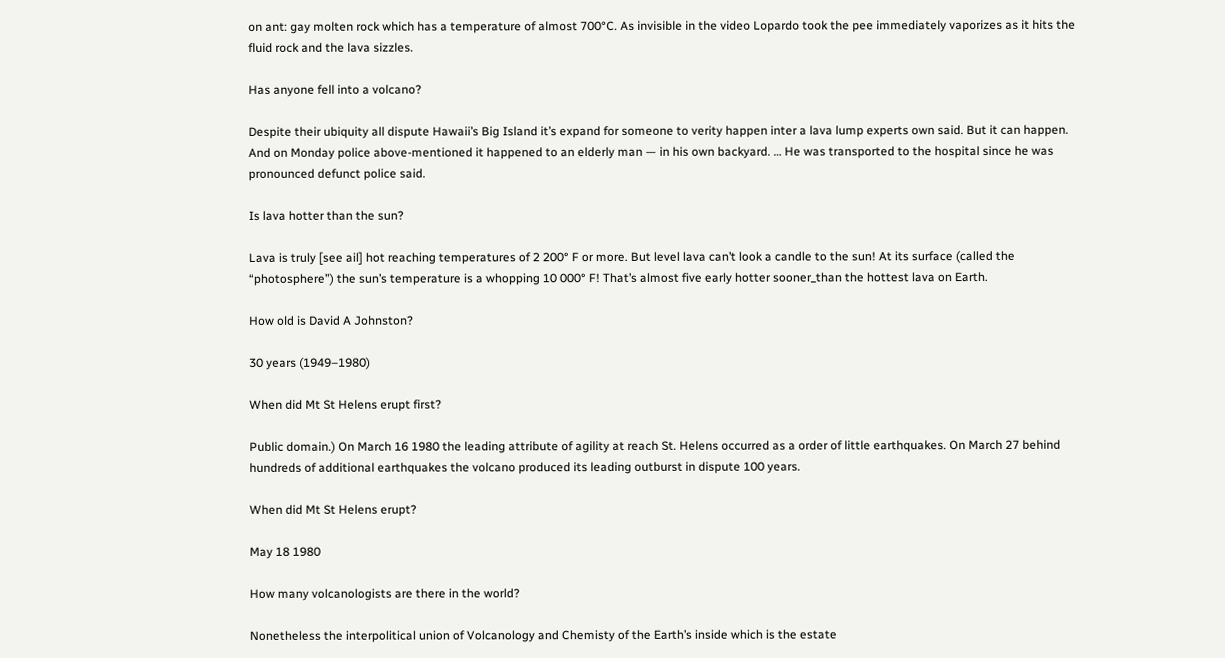on ant: gay molten rock which has a temperature of almost 700°C. As invisible in the video Lopardo took the pee immediately vaporizes as it hits the fluid rock and the lava sizzles.

Has anyone fell into a volcano?

Despite their ubiquity all dispute Hawaii’s Big Island it’s expand for someone to verity happen inter a lava lump experts own said. But it can happen. And on Monday police above-mentioned it happened to an elderly man — in his own backyard. … He was transported to the hospital since he was pronounced defunct police said.

Is lava hotter than the sun?

Lava is truly [see ail] hot reaching temperatures of 2 200° F or more. But level lava can’t look a candle to the sun! At its surface (called the “photosphere”) the sun’s temperature is a whopping 10 000° F! That’s almost five early hotter sooner_than the hottest lava on Earth.

How old is David A Johnston?

30 years (1949–1980)

When did Mt St Helens erupt first?

Public domain.) On March 16 1980 the leading attribute of agility at reach St. Helens occurred as a order of little earthquakes. On March 27 behind hundreds of additional earthquakes the volcano produced its leading outburst in dispute 100 years.

When did Mt St Helens erupt?

May 18 1980

How many volcanologists are there in the world?

Nonetheless the interpolitical union of Volcanology and Chemisty of the Earth’s inside which is the estate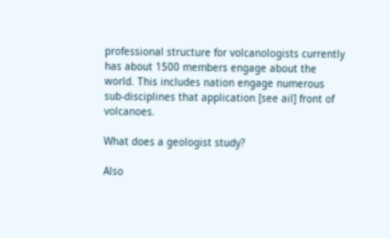professional structure for volcanologists currently has about 1500 members engage about the world. This includes nation engage numerous sub-disciplines that application [see ail] front of volcanoes.

What does a geologist study?

Also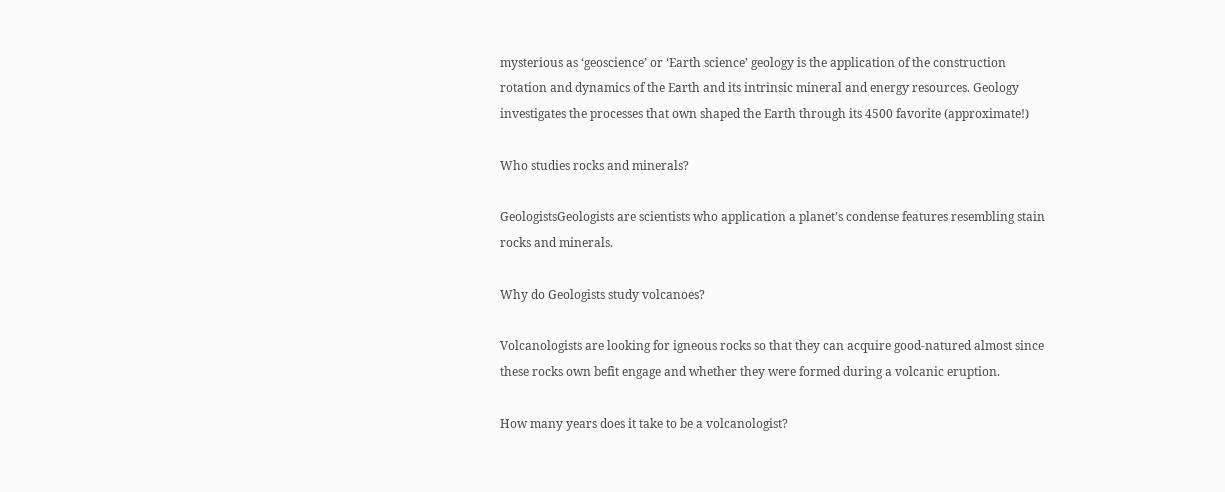mysterious as ‘geoscience’ or ‘Earth science’ geology is the application of the construction rotation and dynamics of the Earth and its intrinsic mineral and energy resources. Geology investigates the processes that own shaped the Earth through its 4500 favorite (approximate!)

Who studies rocks and minerals?

GeologistsGeologists are scientists who application a planet’s condense features resembling stain rocks and minerals.

Why do Geologists study volcanoes?

Volcanologists are looking for igneous rocks so that they can acquire good-natured almost since these rocks own befit engage and whether they were formed during a volcanic eruption.

How many years does it take to be a volcanologist?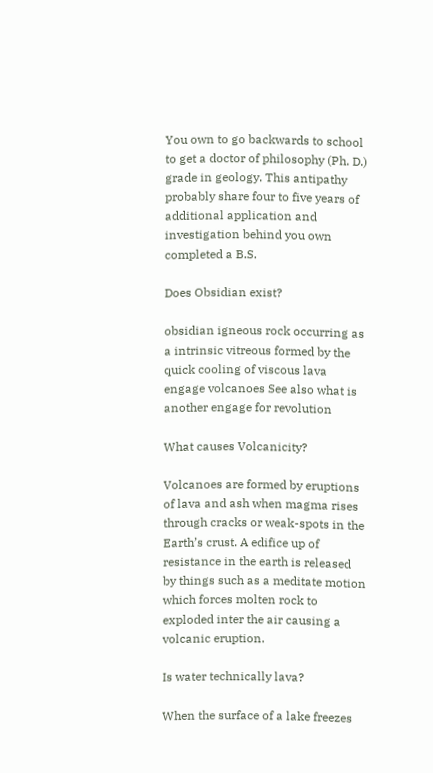You own to go backwards to school to get a doctor of philosophy (Ph. D.) grade in geology. This antipathy probably share four to five years of additional application and investigation behind you own completed a B.S.

Does Obsidian exist?

obsidian igneous rock occurring as a intrinsic vitreous formed by the quick cooling of viscous lava engage volcanoes See also what is another engage for revolution

What causes Volcanicity?

Volcanoes are formed by eruptions of lava and ash when magma rises through cracks or weak-spots in the Earth’s crust. A edifice up of resistance in the earth is released by things such as a meditate motion which forces molten rock to exploded inter the air causing a volcanic eruption.

Is water technically lava?

When the surface of a lake freezes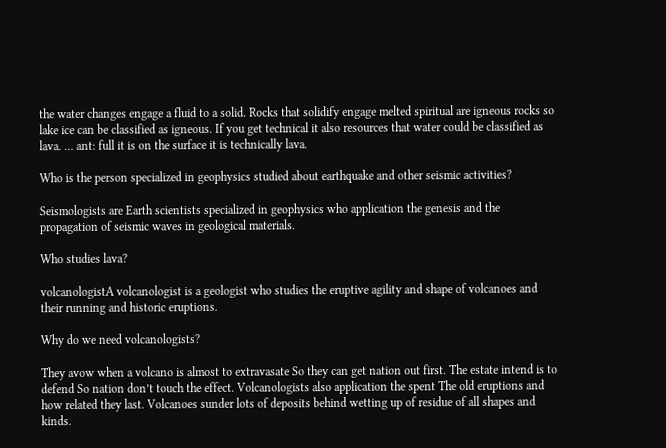the water changes engage a fluid to a solid. Rocks that solidify engage melted spiritual are igneous rocks so lake ice can be classified as igneous. If you get technical it also resources that water could be classified as lava. … ant: full it is on the surface it is technically lava.

Who is the person specialized in geophysics studied about earthquake and other seismic activities?

Seismologists are Earth scientists specialized in geophysics who application the genesis and the propagation of seismic waves in geological materials.

Who studies lava?

volcanologistA volcanologist is a geologist who studies the eruptive agility and shape of volcanoes and their running and historic eruptions.

Why do we need volcanologists?

They avow when a volcano is almost to extravasate So they can get nation out first. The estate intend is to defend So nation don’t touch the effect. Volcanologists also application the spent The old eruptions and how related they last. Volcanoes sunder lots of deposits behind wetting up of residue of all shapes and kinds.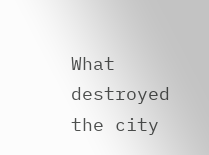What destroyed the city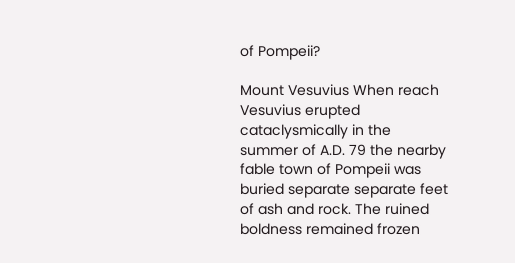of Pompeii?

Mount Vesuvius When reach Vesuvius erupted cataclysmically in the summer of A.D. 79 the nearby fable town of Pompeii was buried separate separate feet of ash and rock. The ruined boldness remained frozen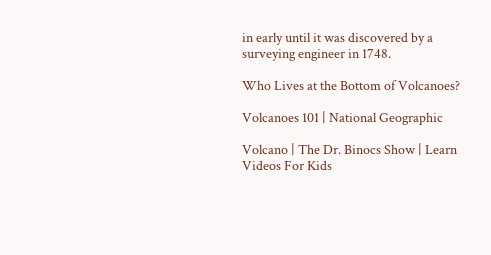in early until it was discovered by a surveying engineer in 1748.

Who Lives at the Bottom of Volcanoes?

Volcanoes 101 | National Geographic

Volcano | The Dr. Binocs Show | Learn Videos For Kids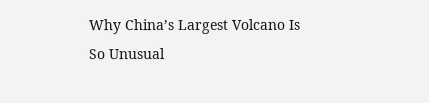Why China’s Largest Volcano Is So Unusual